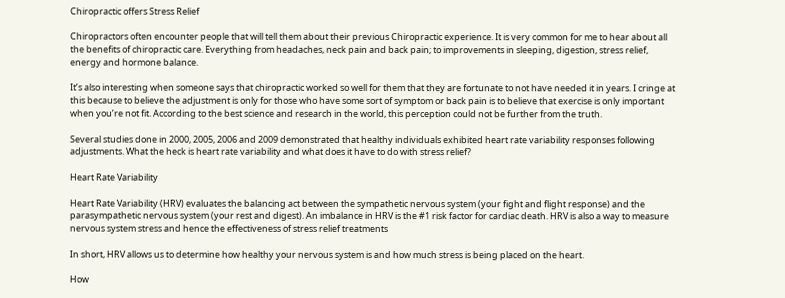Chiropractic offers Stress Relief

Chiropractors often encounter people that will tell them about their previous Chiropractic experience. It is very common for me to hear about all the benefits of chiropractic care. Everything from headaches, neck pain and back pain; to improvements in sleeping, digestion, stress relief, energy and hormone balance.

It’s also interesting when someone says that chiropractic worked so well for them that they are fortunate to not have needed it in years. I cringe at this because to believe the adjustment is only for those who have some sort of symptom or back pain is to believe that exercise is only important when you’re not fit. According to the best science and research in the world, this perception could not be further from the truth.

Several studies done in 2000, 2005, 2006 and 2009 demonstrated that healthy individuals exhibited heart rate variability responses following adjustments. What the heck is heart rate variability and what does it have to do with stress relief?

Heart Rate Variability

Heart Rate Variability (HRV) evaluates the balancing act between the sympathetic nervous system (your fight and flight response) and the parasympathetic nervous system (your rest and digest). An imbalance in HRV is the #1 risk factor for cardiac death. HRV is also a way to measure nervous system stress and hence the effectiveness of stress relief treatments

In short, HRV allows us to determine how healthy your nervous system is and how much stress is being placed on the heart.

How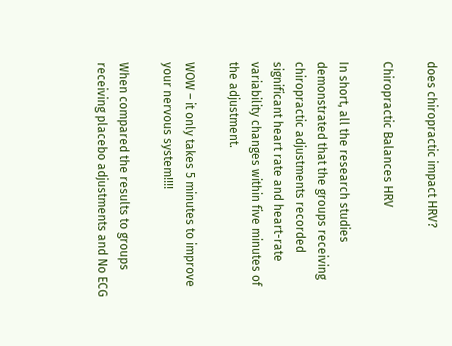does chiropractic impact HRV?

Chiropractic Balances HRV

In short, all the research studies demonstrated that the groups receiving chiropractic adjustments recorded significant heart rate and heart-rate variability changes within five minutes of the adjustment.

WOW – it only takes 5 minutes to improve your nervous system!!!!

When compared the results to groups receiving placebo adjustments and No ECG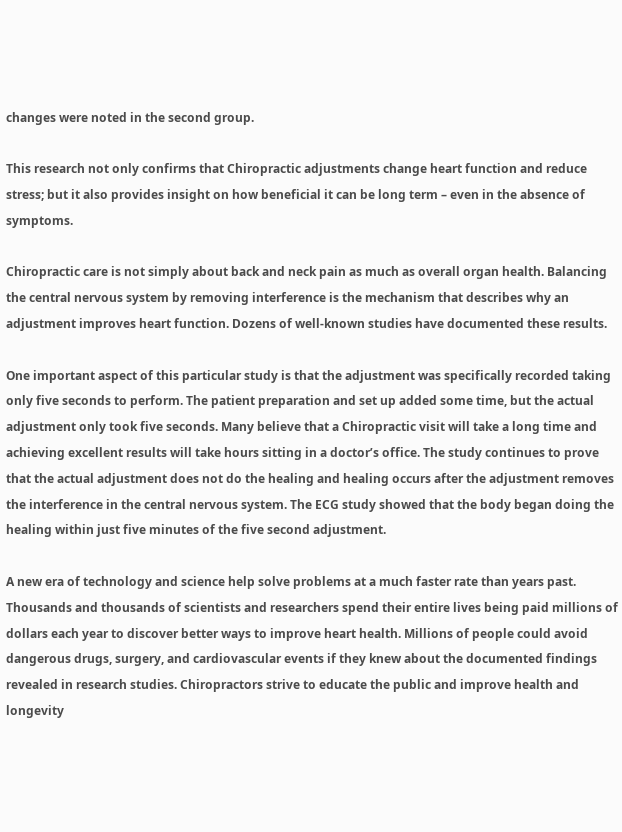changes were noted in the second group.

This research not only confirms that Chiropractic adjustments change heart function and reduce stress; but it also provides insight on how beneficial it can be long term – even in the absence of symptoms.

Chiropractic care is not simply about back and neck pain as much as overall organ health. Balancing the central nervous system by removing interference is the mechanism that describes why an adjustment improves heart function. Dozens of well-known studies have documented these results.

One important aspect of this particular study is that the adjustment was specifically recorded taking only five seconds to perform. The patient preparation and set up added some time, but the actual adjustment only took five seconds. Many believe that a Chiropractic visit will take a long time and achieving excellent results will take hours sitting in a doctor’s office. The study continues to prove that the actual adjustment does not do the healing and healing occurs after the adjustment removes the interference in the central nervous system. The ECG study showed that the body began doing the healing within just five minutes of the five second adjustment.

A new era of technology and science help solve problems at a much faster rate than years past. Thousands and thousands of scientists and researchers spend their entire lives being paid millions of dollars each year to discover better ways to improve heart health. Millions of people could avoid dangerous drugs, surgery, and cardiovascular events if they knew about the documented findings revealed in research studies. Chiropractors strive to educate the public and improve health and longevity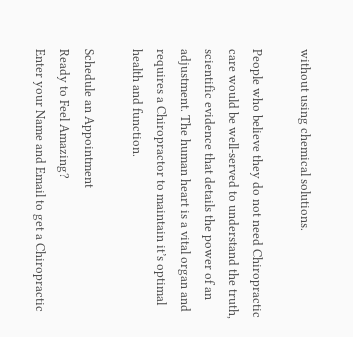without using chemical solutions.

People who believe they do not need Chiropractic care would be well-served to understand the truth, scientific evidence that details the power of an adjustment. The human heart is a vital organ and requires a Chiropractor to maintain it’s optimal health and function.

Schedule an Appointment
Ready to Feel Amazing?
Enter your Name and Email to get a Chiropractic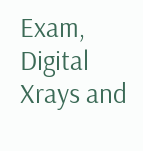Exam, Digital Xrays and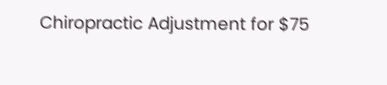Chiropractic Adjustment for $75